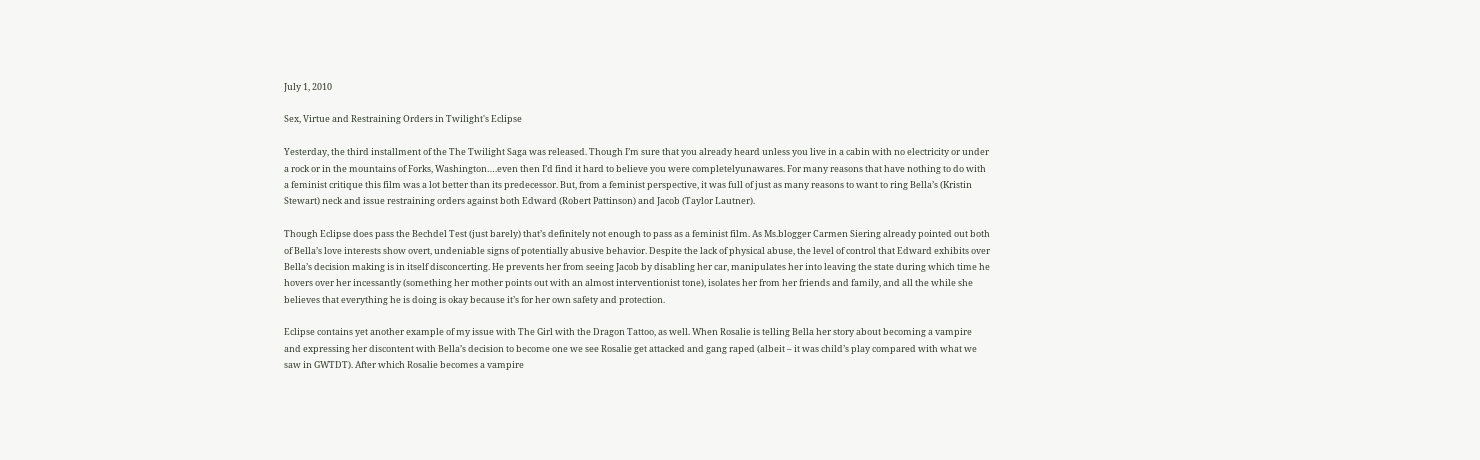July 1, 2010

Sex, Virtue and Restraining Orders in Twilight's Eclipse

Yesterday, the third installment of the The Twilight Saga was released. Though I’m sure that you already heard unless you live in a cabin with no electricity or under a rock or in the mountains of Forks, Washington….even then I’d find it hard to believe you were completelyunawares. For many reasons that have nothing to do with a feminist critique this film was a lot better than its predecessor. But, from a feminist perspective, it was full of just as many reasons to want to ring Bella’s (Kristin Stewart) neck and issue restraining orders against both Edward (Robert Pattinson) and Jacob (Taylor Lautner).

Though Eclipse does pass the Bechdel Test (just barely) that’s definitely not enough to pass as a feminist film. As Ms.blogger Carmen Siering already pointed out both of Bella’s love interests show overt, undeniable signs of potentially abusive behavior. Despite the lack of physical abuse, the level of control that Edward exhibits over Bella’s decision making is in itself disconcerting. He prevents her from seeing Jacob by disabling her car, manipulates her into leaving the state during which time he hovers over her incessantly (something her mother points out with an almost interventionist tone), isolates her from her friends and family, and all the while she believes that everything he is doing is okay because it’s for her own safety and protection.

Eclipse contains yet another example of my issue with The Girl with the Dragon Tattoo, as well. When Rosalie is telling Bella her story about becoming a vampire and expressing her discontent with Bella’s decision to become one we see Rosalie get attacked and gang raped (albeit – it was child’s play compared with what we saw in GWTDT). After which Rosalie becomes a vampire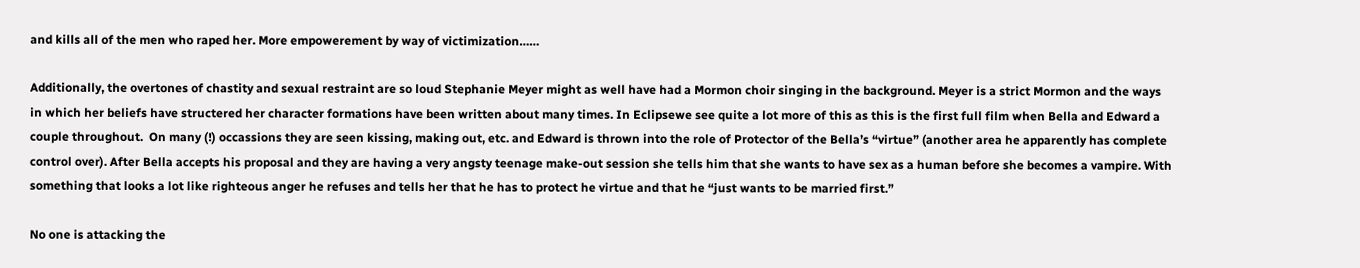and kills all of the men who raped her. More empowerement by way of victimization……

Additionally, the overtones of chastity and sexual restraint are so loud Stephanie Meyer might as well have had a Mormon choir singing in the background. Meyer is a strict Mormon and the ways in which her beliefs have structered her character formations have been written about many times. In Eclipsewe see quite a lot more of this as this is the first full film when Bella and Edward a couple throughout.  On many (!) occassions they are seen kissing, making out, etc. and Edward is thrown into the role of Protector of the Bella’s “virtue” (another area he apparently has complete control over). After Bella accepts his proposal and they are having a very angsty teenage make-out session she tells him that she wants to have sex as a human before she becomes a vampire. With something that looks a lot like righteous anger he refuses and tells her that he has to protect he virtue and that he “just wants to be married first.”

No one is attacking the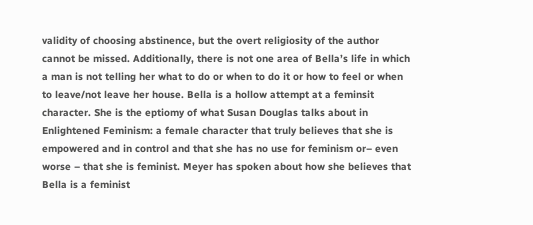validity of choosing abstinence, but the overt religiosity of the author cannot be missed. Additionally, there is not one area of Bella’s life in which a man is not telling her what to do or when to do it or how to feel or when to leave/not leave her house. Bella is a hollow attempt at a feminsit character. She is the eptiomy of what Susan Douglas talks about in Enlightened Feminism: a female character that truly believes that she is empowered and in control and that she has no use for feminism or– even worse – that she is feminist. Meyer has spoken about how she believes that Bella is a feminist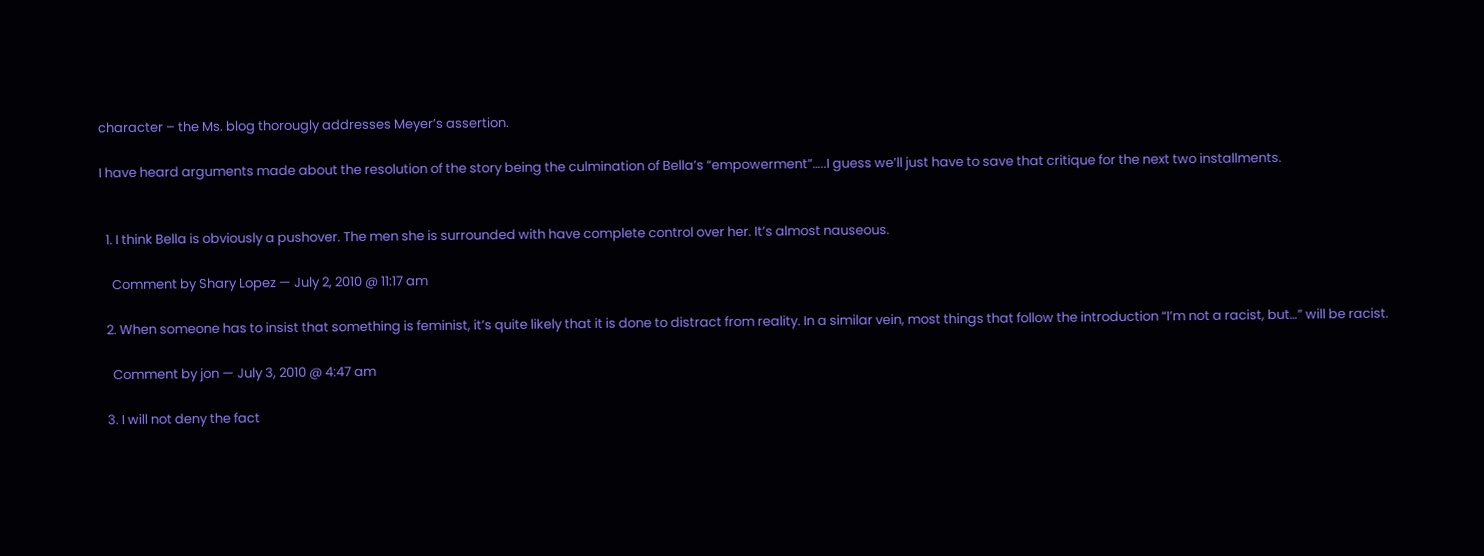character – the Ms. blog thorougly addresses Meyer’s assertion.

I have heard arguments made about the resolution of the story being the culmination of Bella’s “empowerment”…..I guess we’ll just have to save that critique for the next two installments.


  1. I think Bella is obviously a pushover. The men she is surrounded with have complete control over her. It’s almost nauseous.

    Comment by Shary Lopez — July 2, 2010 @ 11:17 am

  2. When someone has to insist that something is feminist, it’s quite likely that it is done to distract from reality. In a similar vein, most things that follow the introduction “I’m not a racist, but…” will be racist.

    Comment by jon — July 3, 2010 @ 4:47 am

  3. I will not deny the fact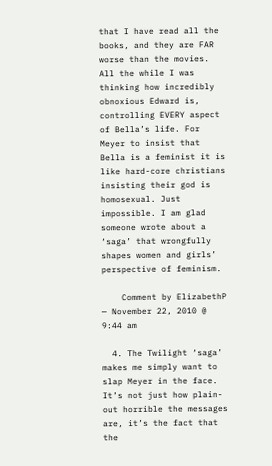that I have read all the books, and they are FAR worse than the movies. All the while I was thinking how incredibly obnoxious Edward is, controlling EVERY aspect of Bella’s life. For Meyer to insist that Bella is a feminist it is like hard-core christians insisting their god is homosexual. Just impossible. I am glad someone wrote about a ‘saga’ that wrongfully shapes women and girls’ perspective of feminism.

    Comment by ElizabethP — November 22, 2010 @ 9:44 am

  4. The Twilight ‘saga’ makes me simply want to slap Meyer in the face. It’s not just how plain-out horrible the messages are, it’s the fact that the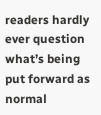readers hardly ever question what’s being put forward as normal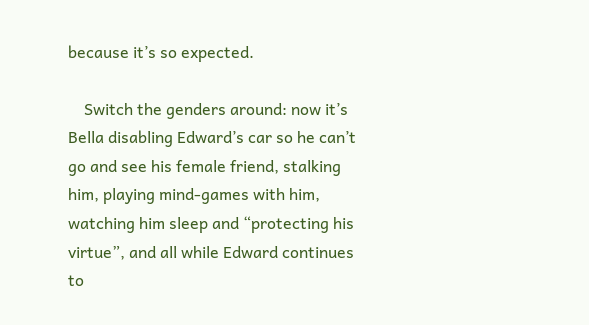because it’s so expected.

    Switch the genders around: now it’s Bella disabling Edward’s car so he can’t go and see his female friend, stalking him, playing mind-games with him, watching him sleep and “protecting his virtue”, and all while Edward continues to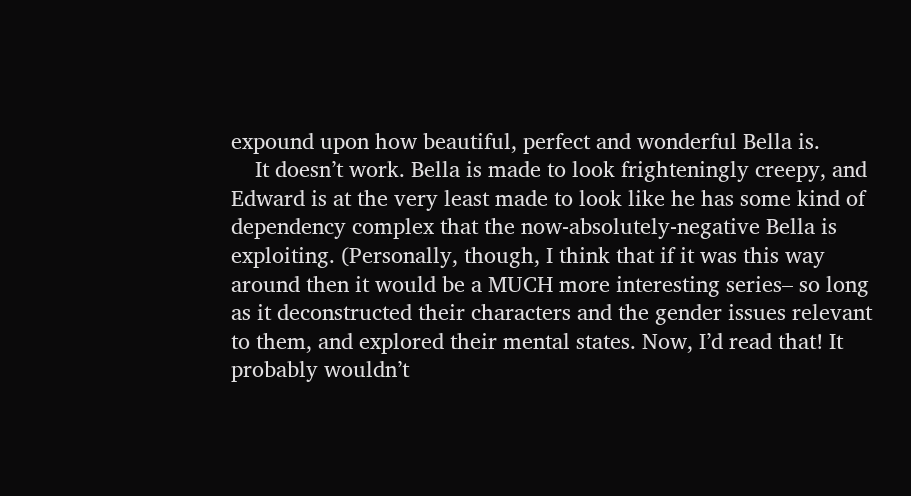expound upon how beautiful, perfect and wonderful Bella is.
    It doesn’t work. Bella is made to look frighteningly creepy, and Edward is at the very least made to look like he has some kind of dependency complex that the now-absolutely-negative Bella is exploiting. (Personally, though, I think that if it was this way around then it would be a MUCH more interesting series– so long as it deconstructed their characters and the gender issues relevant to them, and explored their mental states. Now, I’d read that! It probably wouldn’t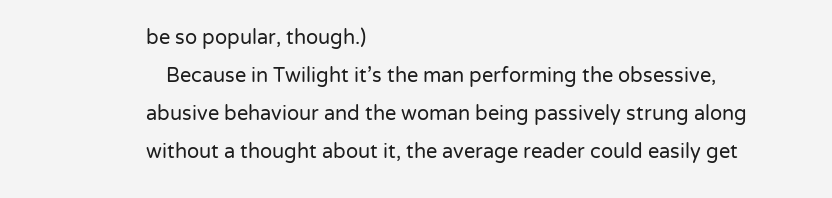be so popular, though.)
    Because in Twilight it’s the man performing the obsessive, abusive behaviour and the woman being passively strung along without a thought about it, the average reader could easily get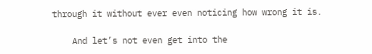through it without ever even noticing how wrong it is.

    And let’s not even get into the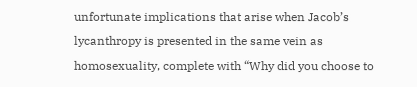unfortunate implications that arise when Jacob’s lycanthropy is presented in the same vein as homosexuality, complete with “Why did you choose to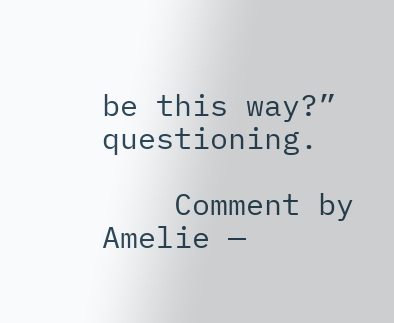be this way?” questioning.

    Comment by Amelie —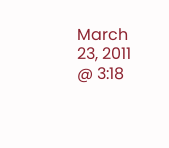March 23, 2011 @ 3:18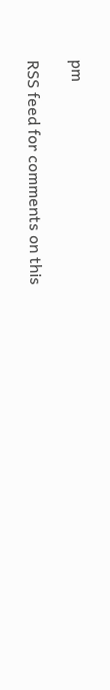pm

RSS feed for comments on this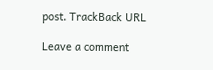post. TrackBack URL

Leave a comment